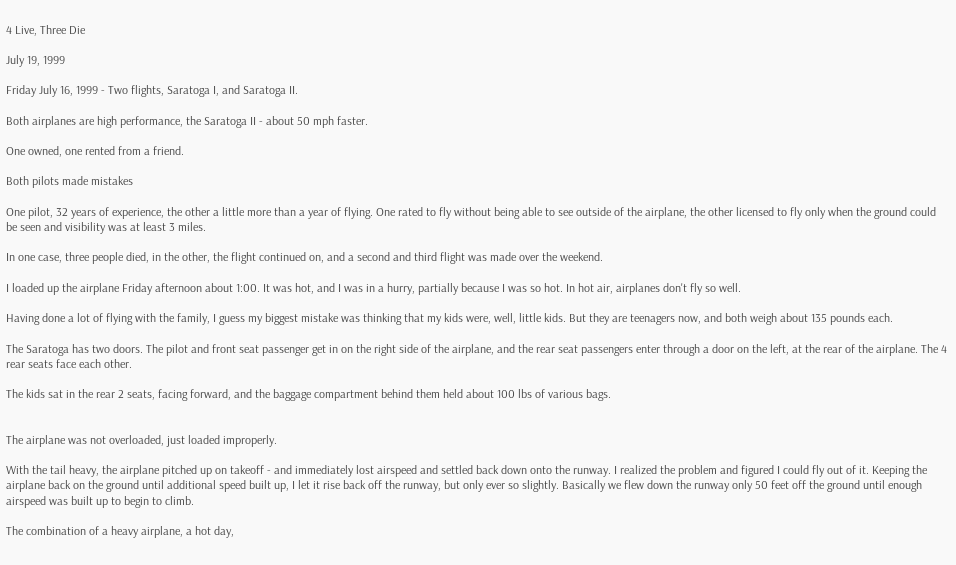4 Live, Three Die

July 19, 1999

Friday July 16, 1999 - Two flights, Saratoga I, and Saratoga II.

Both airplanes are high performance, the Saratoga II - about 50 mph faster.

One owned, one rented from a friend.

Both pilots made mistakes

One pilot, 32 years of experience, the other a little more than a year of flying. One rated to fly without being able to see outside of the airplane, the other licensed to fly only when the ground could be seen and visibility was at least 3 miles.

In one case, three people died, in the other, the flight continued on, and a second and third flight was made over the weekend.

I loaded up the airplane Friday afternoon about 1:00. It was hot, and I was in a hurry, partially because I was so hot. In hot air, airplanes don't fly so well.

Having done a lot of flying with the family, I guess my biggest mistake was thinking that my kids were, well, little kids. But they are teenagers now, and both weigh about 135 pounds each.

The Saratoga has two doors. The pilot and front seat passenger get in on the right side of the airplane, and the rear seat passengers enter through a door on the left, at the rear of the airplane. The 4 rear seats face each other.

The kids sat in the rear 2 seats, facing forward, and the baggage compartment behind them held about 100 lbs of various bags.


The airplane was not overloaded, just loaded improperly.

With the tail heavy, the airplane pitched up on takeoff - and immediately lost airspeed and settled back down onto the runway. I realized the problem and figured I could fly out of it. Keeping the airplane back on the ground until additional speed built up, I let it rise back off the runway, but only ever so slightly. Basically we flew down the runway only 50 feet off the ground until enough airspeed was built up to begin to climb.

The combination of a heavy airplane, a hot day,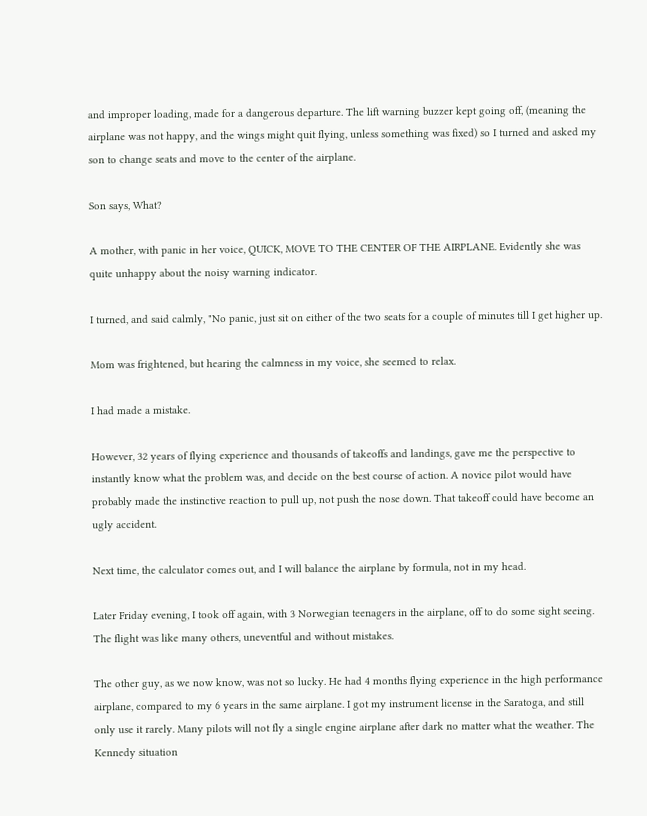and improper loading, made for a dangerous departure. The lift warning buzzer kept going off, (meaning the airplane was not happy, and the wings might quit flying, unless something was fixed) so I turned and asked my son to change seats and move to the center of the airplane.

Son says, What?

A mother, with panic in her voice, QUICK, MOVE TO THE CENTER OF THE AIRPLANE. Evidently she was quite unhappy about the noisy warning indicator.

I turned, and said calmly, "No panic, just sit on either of the two seats for a couple of minutes till I get higher up.

Mom was frightened, but hearing the calmness in my voice, she seemed to relax.

I had made a mistake.

However, 32 years of flying experience and thousands of takeoffs and landings, gave me the perspective to instantly know what the problem was, and decide on the best course of action. A novice pilot would have probably made the instinctive reaction to pull up, not push the nose down. That takeoff could have become an ugly accident.

Next time, the calculator comes out, and I will balance the airplane by formula, not in my head.

Later Friday evening, I took off again, with 3 Norwegian teenagers in the airplane, off to do some sight seeing. The flight was like many others, uneventful and without mistakes.

The other guy, as we now know, was not so lucky. He had 4 months flying experience in the high performance airplane, compared to my 6 years in the same airplane. I got my instrument license in the Saratoga, and still only use it rarely. Many pilots will not fly a single engine airplane after dark no matter what the weather. The Kennedy situation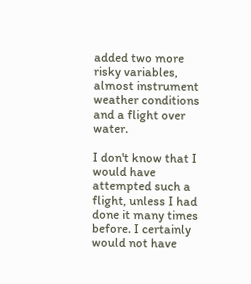added two more risky variables, almost instrument weather conditions and a flight over water.

I don't know that I would have attempted such a flight, unless I had done it many times before. I certainly would not have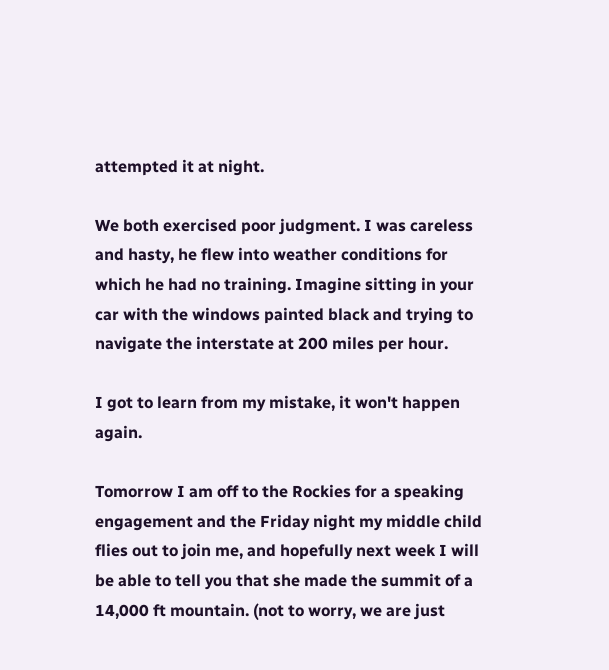attempted it at night.

We both exercised poor judgment. I was careless and hasty, he flew into weather conditions for which he had no training. Imagine sitting in your car with the windows painted black and trying to navigate the interstate at 200 miles per hour.

I got to learn from my mistake, it won't happen again.

Tomorrow I am off to the Rockies for a speaking engagement and the Friday night my middle child flies out to join me, and hopefully next week I will be able to tell you that she made the summit of a 14,000 ft mountain. (not to worry, we are just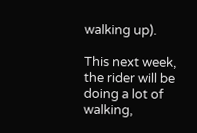walking up).

This next week, the rider will be doing a lot of walking,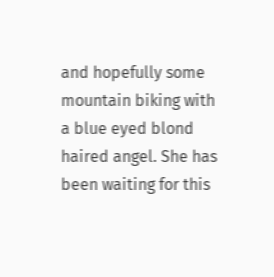and hopefully some mountain biking with a blue eyed blond haired angel. She has been waiting for this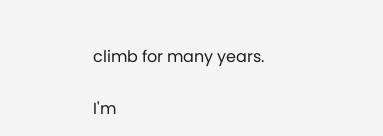climb for many years.

I'm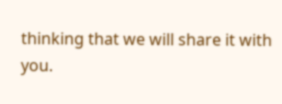thinking that we will share it with you.